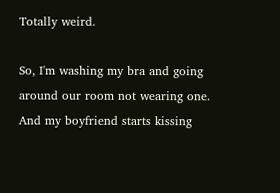Totally weird.

So, I'm washing my bra and going around our room not wearing one. And my boyfriend starts kissing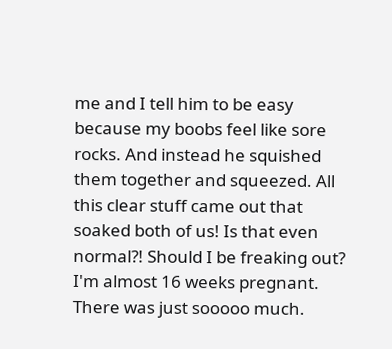me and I tell him to be easy because my boobs feel like sore rocks. And instead he squished them together and squeezed. All this clear stuff came out that soaked both of us! Is that even normal?! Should I be freaking out? I'm almost 16 weeks pregnant. There was just sooooo much.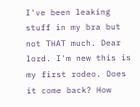I've been leaking stuff in my bra but not THAT much. Dear lord. I'm new this is my first rodeo. Does it come back? How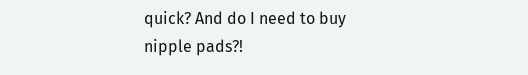quick? And do I need to buy nipple pads?!